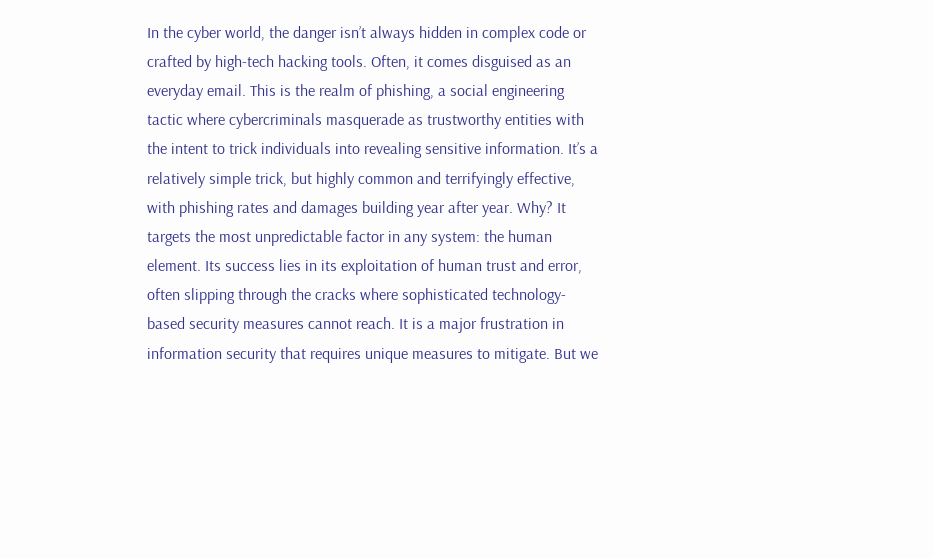In the cyber world, the danger isn’t always hidden in complex code or crafted by high-tech hacking tools. Often, it comes disguised as an everyday email. This is the realm of phishing, a social engineering tactic where cybercriminals masquerade as trustworthy entities with the intent to trick individuals into revealing sensitive information. It’s a relatively simple trick, but highly common and terrifyingly effective, with phishing rates and damages building year after year. Why? It targets the most unpredictable factor in any system: the human element. Its success lies in its exploitation of human trust and error, often slipping through the cracks where sophisticated technology-based security measures cannot reach. It is a major frustration in information security that requires unique measures to mitigate. But we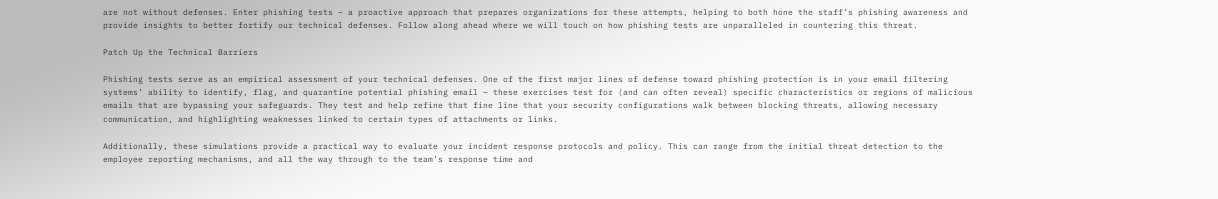are not without defenses. Enter phishing tests – a proactive approach that prepares organizations for these attempts, helping to both hone the staff’s phishing awareness and provide insights to better fortify our technical defenses. Follow along ahead where we will touch on how phishing tests are unparalleled in countering this threat.

Patch Up the Technical Barriers

Phishing tests serve as an empirical assessment of your technical defenses. One of the first major lines of defense toward phishing protection is in your email filtering systems’ ability to identify, flag, and quarantine potential phishing email – these exercises test for (and can often reveal) specific characteristics or regions of malicious emails that are bypassing your safeguards. They test and help refine that fine line that your security configurations walk between blocking threats, allowing necessary communication, and highlighting weaknesses linked to certain types of attachments or links.

Additionally, these simulations provide a practical way to evaluate your incident response protocols and policy. This can range from the initial threat detection to the employee reporting mechanisms, and all the way through to the team’s response time and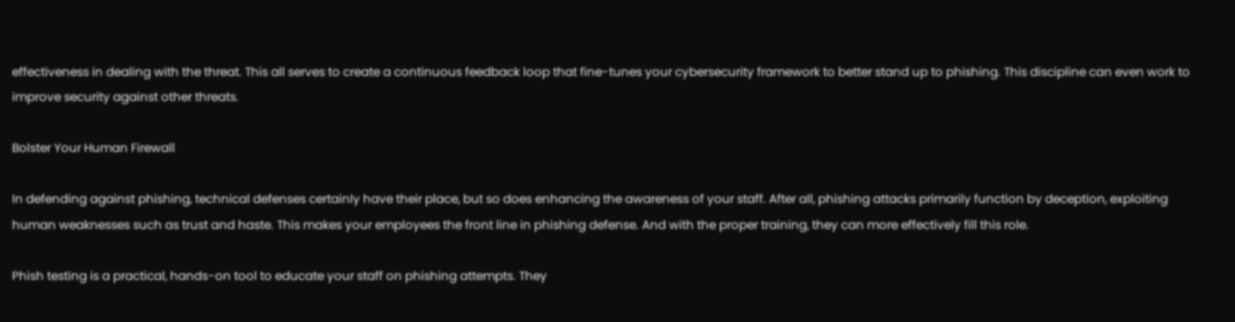effectiveness in dealing with the threat. This all serves to create a continuous feedback loop that fine-tunes your cybersecurity framework to better stand up to phishing. This discipline can even work to improve security against other threats.

Bolster Your Human Firewall

In defending against phishing, technical defenses certainly have their place, but so does enhancing the awareness of your staff. After all, phishing attacks primarily function by deception, exploiting human weaknesses such as trust and haste. This makes your employees the front line in phishing defense. And with the proper training, they can more effectively fill this role.

Phish testing is a practical, hands-on tool to educate your staff on phishing attempts. They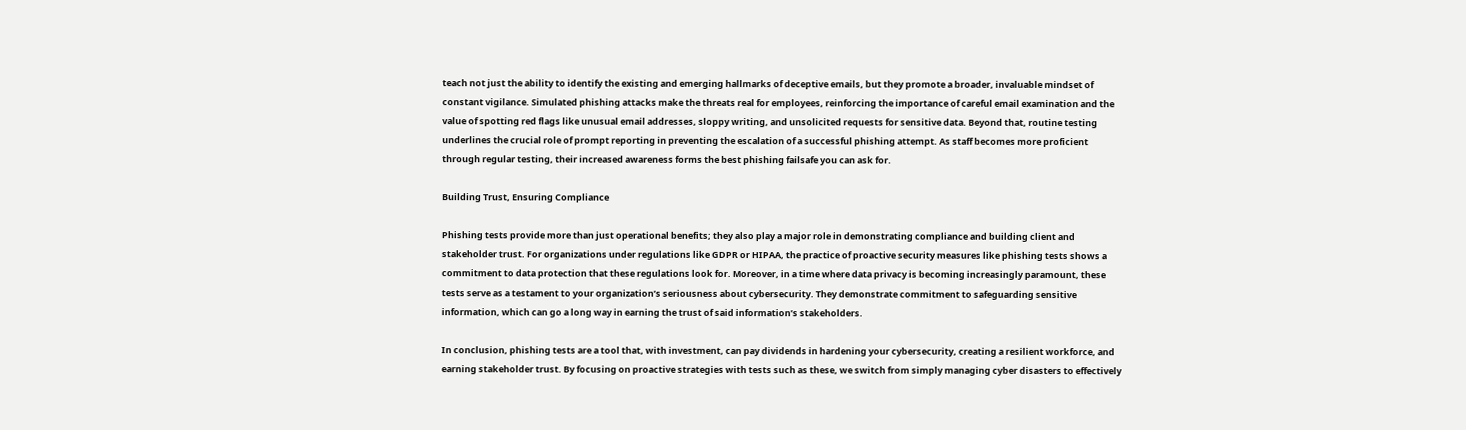teach not just the ability to identify the existing and emerging hallmarks of deceptive emails, but they promote a broader, invaluable mindset of constant vigilance. Simulated phishing attacks make the threats real for employees, reinforcing the importance of careful email examination and the value of spotting red flags like unusual email addresses, sloppy writing, and unsolicited requests for sensitive data. Beyond that, routine testing underlines the crucial role of prompt reporting in preventing the escalation of a successful phishing attempt. As staff becomes more proficient through regular testing, their increased awareness forms the best phishing failsafe you can ask for.

Building Trust, Ensuring Compliance

Phishing tests provide more than just operational benefits; they also play a major role in demonstrating compliance and building client and stakeholder trust. For organizations under regulations like GDPR or HIPAA, the practice of proactive security measures like phishing tests shows a commitment to data protection that these regulations look for. Moreover, in a time where data privacy is becoming increasingly paramount, these tests serve as a testament to your organization’s seriousness about cybersecurity. They demonstrate commitment to safeguarding sensitive information, which can go a long way in earning the trust of said information’s stakeholders.

In conclusion, phishing tests are a tool that, with investment, can pay dividends in hardening your cybersecurity, creating a resilient workforce, and earning stakeholder trust. By focusing on proactive strategies with tests such as these, we switch from simply managing cyber disasters to effectively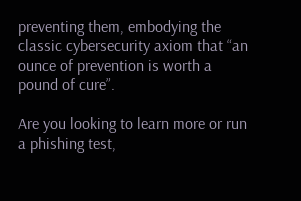preventing them, embodying the classic cybersecurity axiom that “an ounce of prevention is worth a pound of cure”.

Are you looking to learn more or run a phishing test,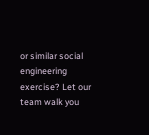or similar social engineering exercise? Let our team walk you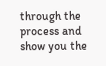through the process and show you the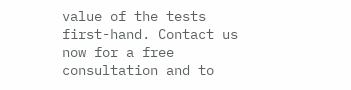value of the tests first-hand. Contact us now for a free consultation and to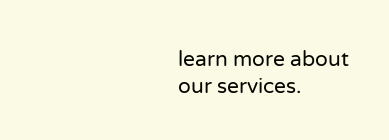learn more about our services.